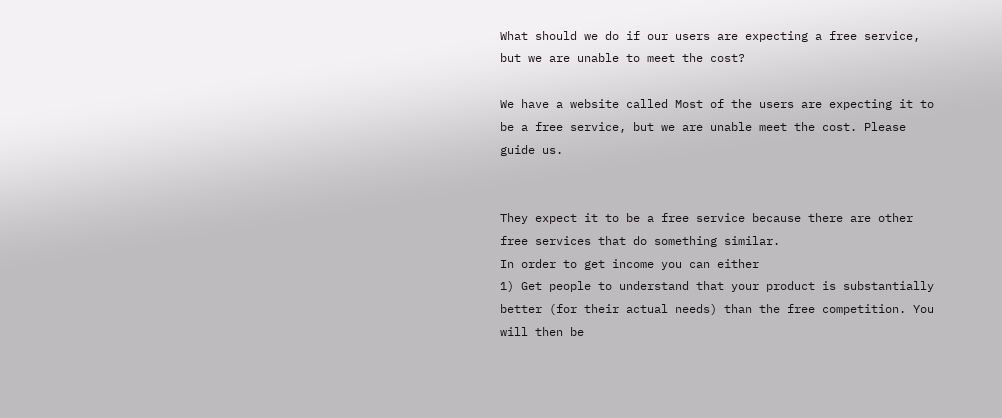What should we do if our users are expecting a free service, but we are unable to meet the cost?

We have a website called Most of the users are expecting it to be a free service, but we are unable meet the cost. Please guide us.


They expect it to be a free service because there are other free services that do something similar.
In order to get income you can either
1) Get people to understand that your product is substantially better (for their actual needs) than the free competition. You will then be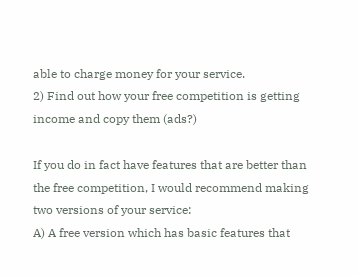able to charge money for your service.
2) Find out how your free competition is getting income and copy them (ads?)

If you do in fact have features that are better than the free competition, I would recommend making two versions of your service:
A) A free version which has basic features that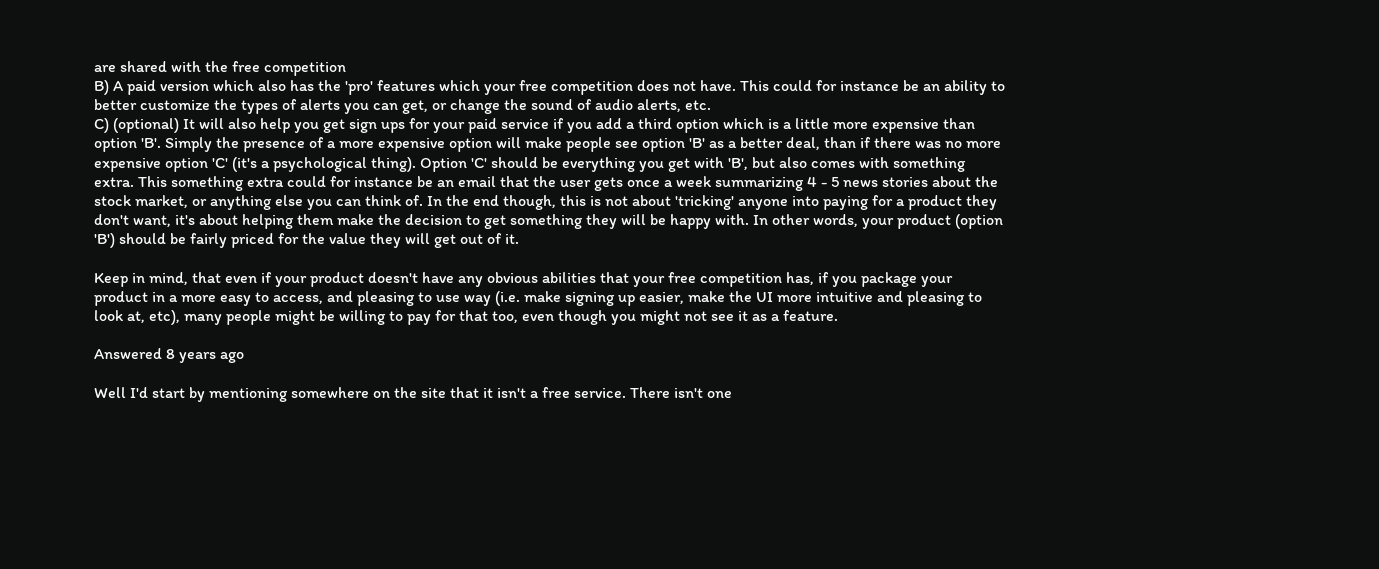are shared with the free competition
B) A paid version which also has the 'pro' features which your free competition does not have. This could for instance be an ability to better customize the types of alerts you can get, or change the sound of audio alerts, etc.
C) (optional) It will also help you get sign ups for your paid service if you add a third option which is a little more expensive than option 'B'. Simply the presence of a more expensive option will make people see option 'B' as a better deal, than if there was no more expensive option 'C' (it's a psychological thing). Option 'C' should be everything you get with 'B', but also comes with something extra. This something extra could for instance be an email that the user gets once a week summarizing 4 - 5 news stories about the stock market, or anything else you can think of. In the end though, this is not about 'tricking' anyone into paying for a product they don't want, it's about helping them make the decision to get something they will be happy with. In other words, your product (option 'B') should be fairly priced for the value they will get out of it.

Keep in mind, that even if your product doesn't have any obvious abilities that your free competition has, if you package your product in a more easy to access, and pleasing to use way (i.e. make signing up easier, make the UI more intuitive and pleasing to look at, etc), many people might be willing to pay for that too, even though you might not see it as a feature.

Answered 8 years ago

Well I'd start by mentioning somewhere on the site that it isn't a free service. There isn't one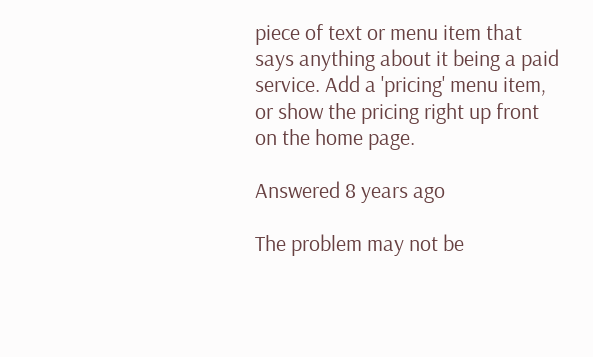piece of text or menu item that says anything about it being a paid service. Add a 'pricing' menu item, or show the pricing right up front on the home page.

Answered 8 years ago

The problem may not be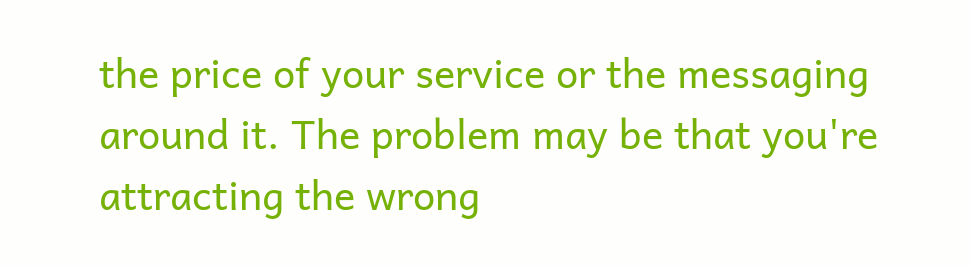the price of your service or the messaging around it. The problem may be that you're attracting the wrong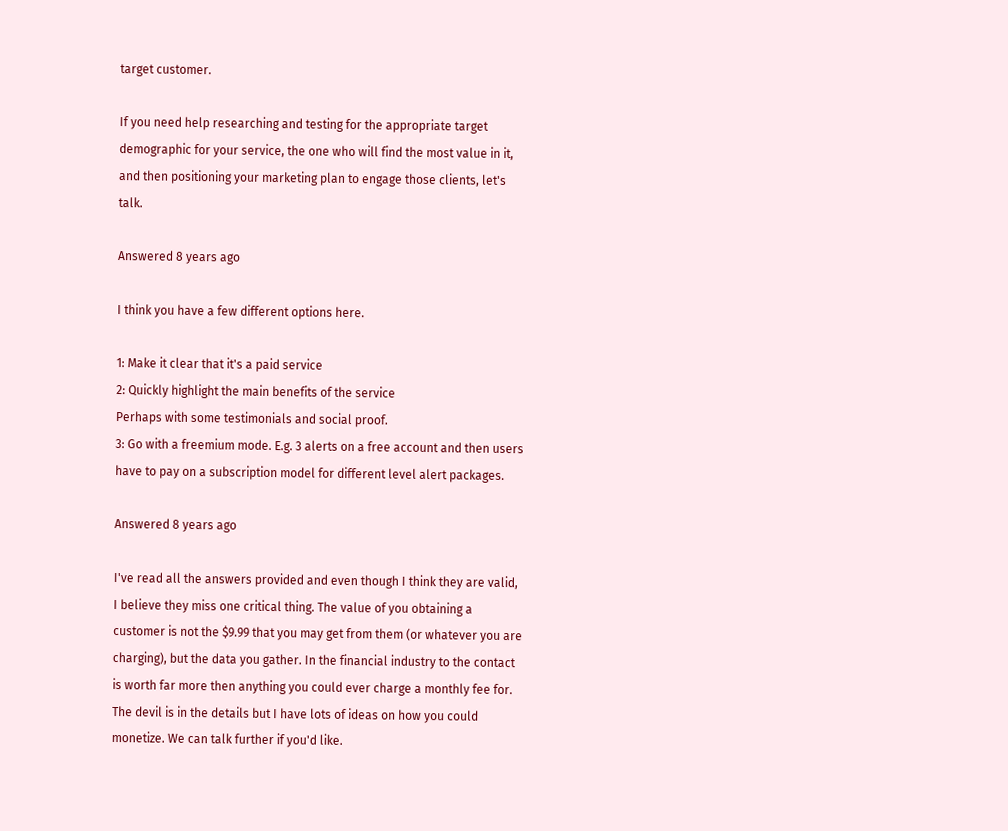target customer.

If you need help researching and testing for the appropriate target demographic for your service, the one who will find the most value in it, and then positioning your marketing plan to engage those clients, let's talk.

Answered 8 years ago

I think you have a few different options here.

1: Make it clear that it's a paid service
2: Quickly highlight the main benefits of the service
Perhaps with some testimonials and social proof.
3: Go with a freemium mode. E.g. 3 alerts on a free account and then users have to pay on a subscription model for different level alert packages.

Answered 8 years ago

I've read all the answers provided and even though I think they are valid, I believe they miss one critical thing. The value of you obtaining a customer is not the $9.99 that you may get from them (or whatever you are charging), but the data you gather. In the financial industry to the contact is worth far more then anything you could ever charge a monthly fee for. The devil is in the details but I have lots of ideas on how you could monetize. We can talk further if you'd like.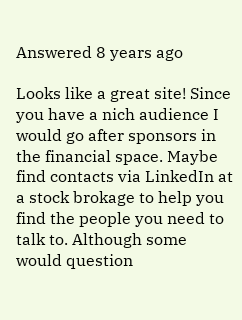Answered 8 years ago

Looks like a great site! Since you have a nich audience I would go after sponsors in the financial space. Maybe find contacts via LinkedIn at a stock brokage to help you find the people you need to talk to. Although some would question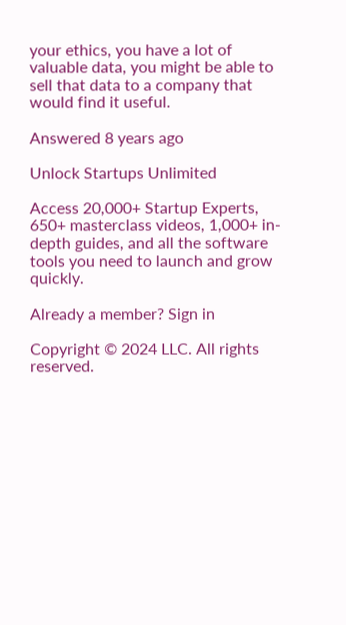your ethics, you have a lot of valuable data, you might be able to sell that data to a company that would find it useful.

Answered 8 years ago

Unlock Startups Unlimited

Access 20,000+ Startup Experts, 650+ masterclass videos, 1,000+ in-depth guides, and all the software tools you need to launch and grow quickly.

Already a member? Sign in

Copyright © 2024 LLC. All rights reserved.